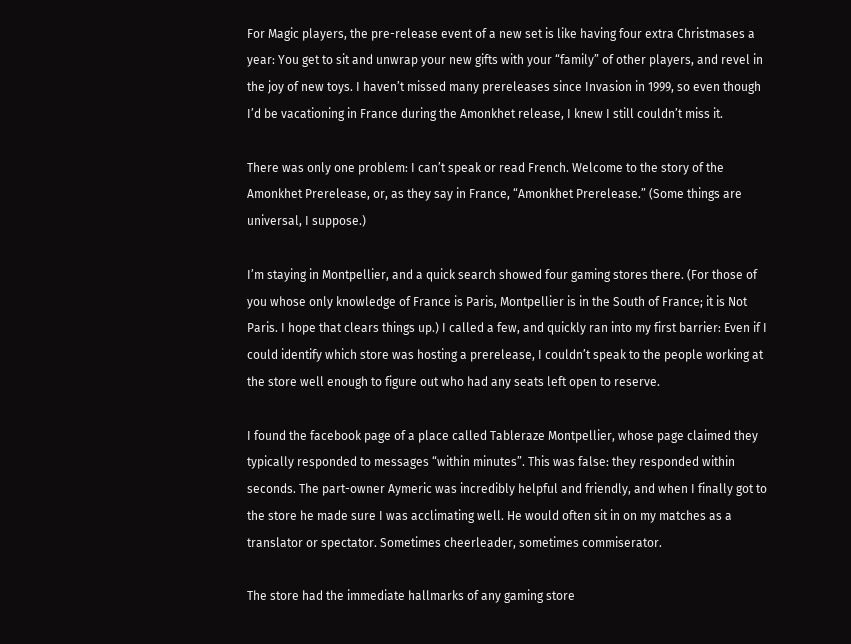For Magic players, the pre-release event of a new set is like having four extra Christmases a year: You get to sit and unwrap your new gifts with your “family” of other players, and revel in the joy of new toys. I haven’t missed many prereleases since Invasion in 1999, so even though I’d be vacationing in France during the Amonkhet release, I knew I still couldn’t miss it.

There was only one problem: I can’t speak or read French. Welcome to the story of the Amonkhet Prerelease, or, as they say in France, “Amonkhet Prerelease.” (Some things are universal, I suppose.)

I’m staying in Montpellier, and a quick search showed four gaming stores there. (For those of you whose only knowledge of France is Paris, Montpellier is in the South of France; it is Not Paris. I hope that clears things up.) I called a few, and quickly ran into my first barrier: Even if I could identify which store was hosting a prerelease, I couldn’t speak to the people working at the store well enough to figure out who had any seats left open to reserve.

I found the facebook page of a place called Tableraze Montpellier, whose page claimed they typically responded to messages “within minutes”. This was false: they responded within seconds. The part-owner Aymeric was incredibly helpful and friendly, and when I finally got to the store he made sure I was acclimating well. He would often sit in on my matches as a translator or spectator. Sometimes cheerleader, sometimes commiserator.

The store had the immediate hallmarks of any gaming store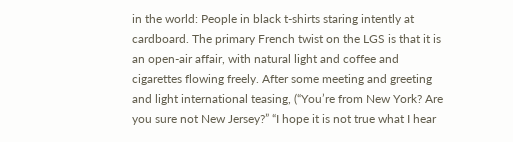in the world: People in black t-shirts staring intently at cardboard. The primary French twist on the LGS is that it is an open-air affair, with natural light and coffee and cigarettes flowing freely. After some meeting and greeting and light international teasing, (“You’re from New York? Are you sure not New Jersey?” “I hope it is not true what I hear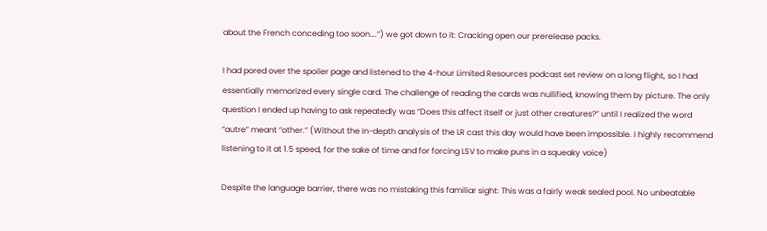about the French conceding too soon….”) we got down to it: Cracking open our prerelease packs.

I had pored over the spoiler page and listened to the 4-hour Limited Resources podcast set review on a long flight, so I had essentially memorized every single card. The challenge of reading the cards was nullified, knowing them by picture. The only question I ended up having to ask repeatedly was “Does this affect itself or just other creatures?” until I realized the word “autre” meant “other.” (Without the in-depth analysis of the LR cast this day would have been impossible. I highly recommend listening to it at 1.5 speed, for the sake of time and for forcing LSV to make puns in a squeaky voice)

Despite the language barrier, there was no mistaking this familiar sight: This was a fairly weak sealed pool. No unbeatable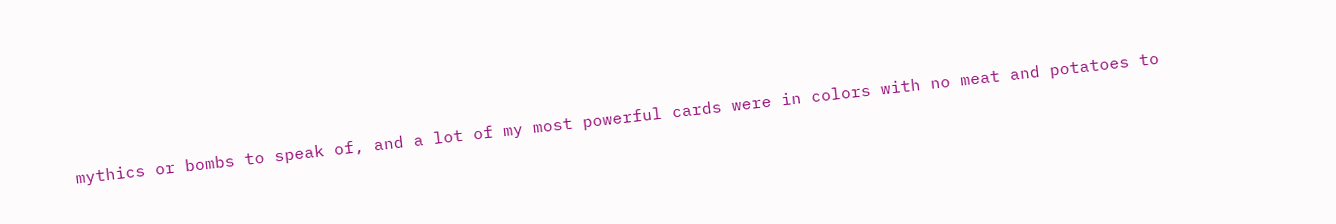mythics or bombs to speak of, and a lot of my most powerful cards were in colors with no meat and potatoes to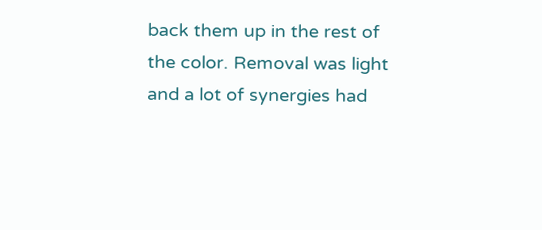back them up in the rest of the color. Removal was light and a lot of synergies had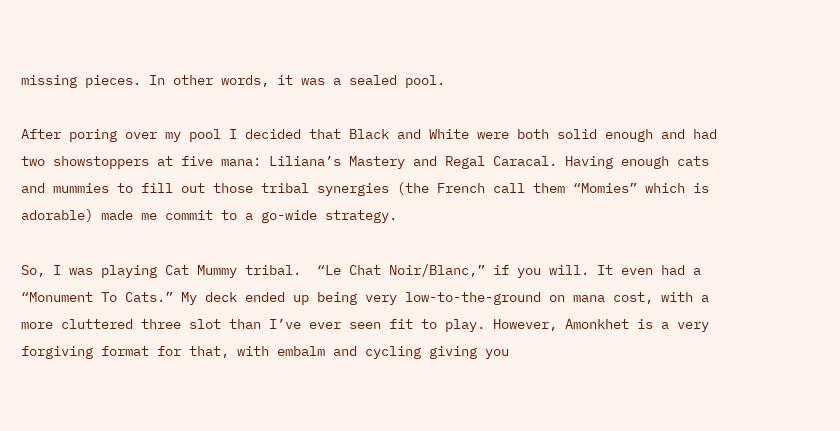missing pieces. In other words, it was a sealed pool.

After poring over my pool I decided that Black and White were both solid enough and had two showstoppers at five mana: Liliana’s Mastery and Regal Caracal. Having enough cats and mummies to fill out those tribal synergies (the French call them “Momies” which is adorable) made me commit to a go-wide strategy.

So, I was playing Cat Mummy tribal.  “Le Chat Noir/Blanc,” if you will. It even had a “Monument To Cats.” My deck ended up being very low-to-the-ground on mana cost, with a more cluttered three slot than I’ve ever seen fit to play. However, Amonkhet is a very forgiving format for that, with embalm and cycling giving you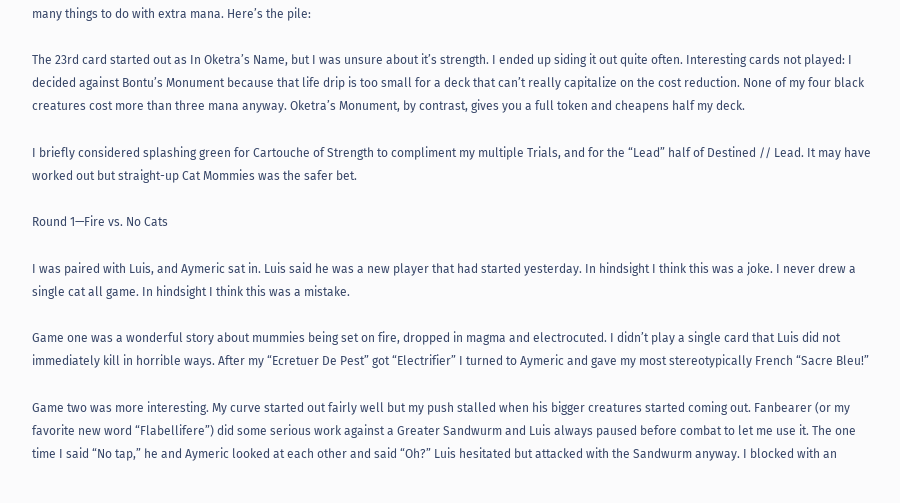many things to do with extra mana. Here’s the pile:

The 23rd card started out as In Oketra’s Name, but I was unsure about it’s strength. I ended up siding it out quite often. Interesting cards not played: I decided against Bontu’s Monument because that life drip is too small for a deck that can’t really capitalize on the cost reduction. None of my four black creatures cost more than three mana anyway. Oketra’s Monument, by contrast, gives you a full token and cheapens half my deck.

I briefly considered splashing green for Cartouche of Strength to compliment my multiple Trials, and for the “Lead” half of Destined // Lead. It may have worked out but straight-up Cat Mommies was the safer bet.

Round 1—Fire vs. No Cats

I was paired with Luis, and Aymeric sat in. Luis said he was a new player that had started yesterday. In hindsight I think this was a joke. I never drew a single cat all game. In hindsight I think this was a mistake.

Game one was a wonderful story about mummies being set on fire, dropped in magma and electrocuted. I didn’t play a single card that Luis did not immediately kill in horrible ways. After my “Ecretuer De Pest” got “Electrifier” I turned to Aymeric and gave my most stereotypically French “Sacre Bleu!”

Game two was more interesting. My curve started out fairly well but my push stalled when his bigger creatures started coming out. Fanbearer (or my favorite new word “Flabellifere”) did some serious work against a Greater Sandwurm and Luis always paused before combat to let me use it. The one time I said “No tap,” he and Aymeric looked at each other and said “Oh?” Luis hesitated but attacked with the Sandwurm anyway. I blocked with an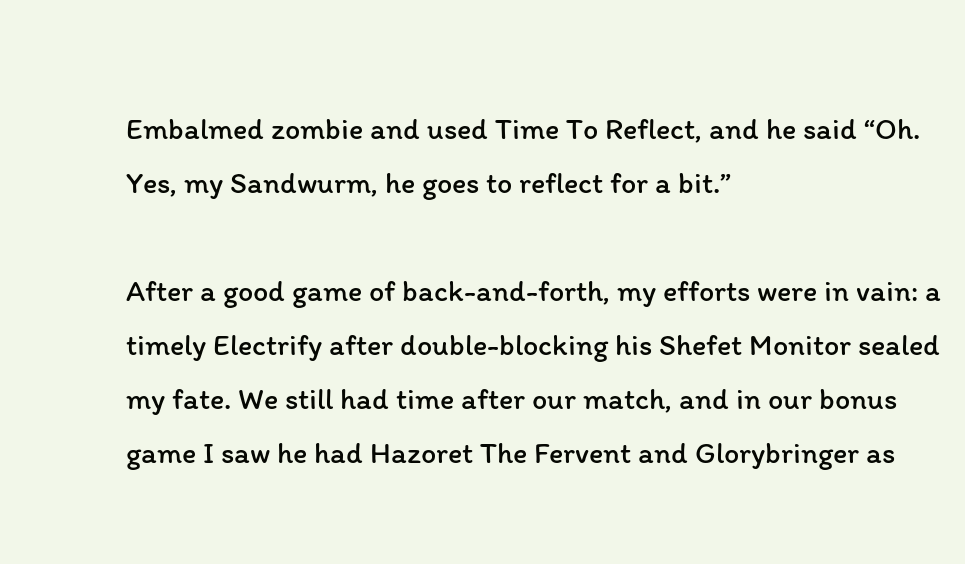Embalmed zombie and used Time To Reflect, and he said “Oh. Yes, my Sandwurm, he goes to reflect for a bit.”

After a good game of back-and-forth, my efforts were in vain: a timely Electrify after double-blocking his Shefet Monitor sealed my fate. We still had time after our match, and in our bonus game I saw he had Hazoret The Fervent and Glorybringer as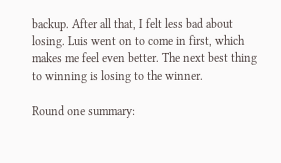backup. After all that, I felt less bad about losing. Luis went on to come in first, which makes me feel even better. The next best thing to winning is losing to the winner.

Round one summary: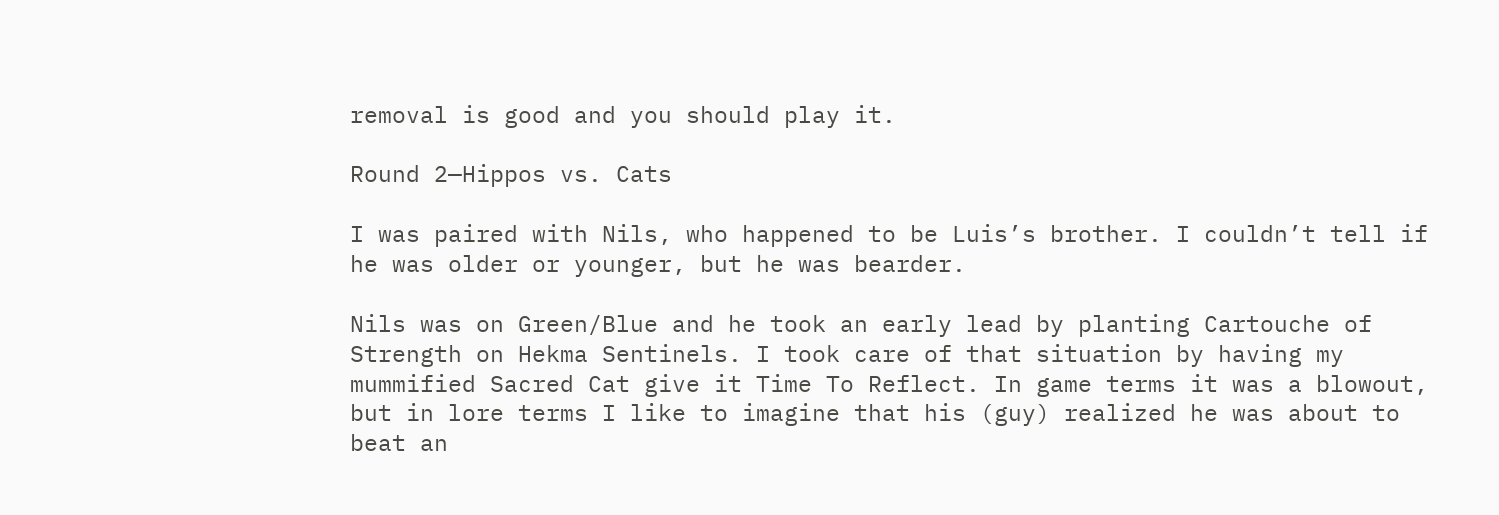removal is good and you should play it.

Round 2—Hippos vs. Cats

I was paired with Nils, who happened to be Luis’s brother. I couldn’t tell if he was older or younger, but he was bearder.

Nils was on Green/Blue and he took an early lead by planting Cartouche of Strength on Hekma Sentinels. I took care of that situation by having my mummified Sacred Cat give it Time To Reflect. In game terms it was a blowout, but in lore terms I like to imagine that his (guy) realized he was about to beat an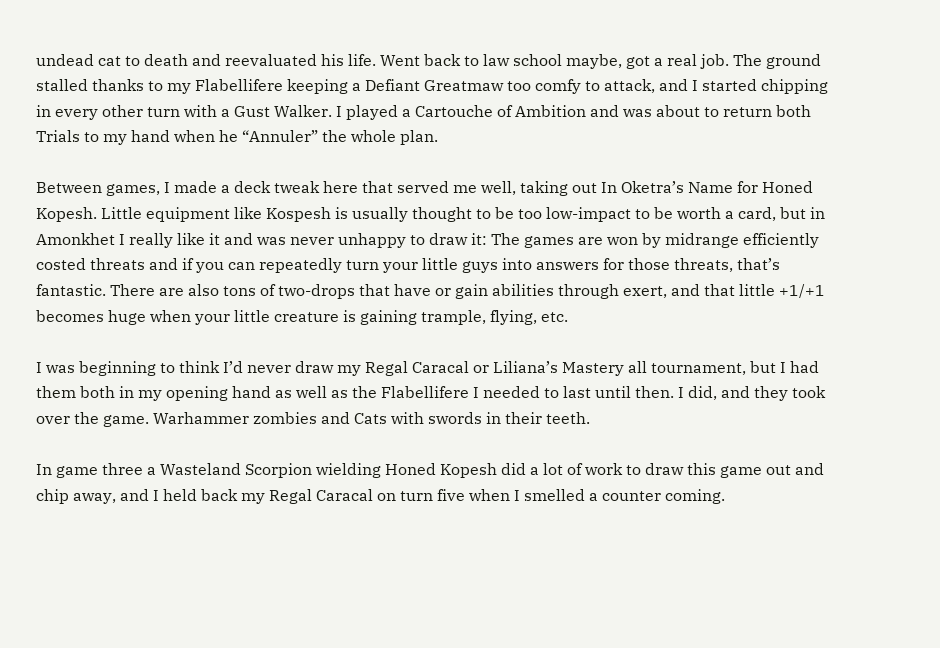undead cat to death and reevaluated his life. Went back to law school maybe, got a real job. The ground stalled thanks to my Flabellifere keeping a Defiant Greatmaw too comfy to attack, and I started chipping in every other turn with a Gust Walker. I played a Cartouche of Ambition and was about to return both Trials to my hand when he “Annuler” the whole plan.

Between games, I made a deck tweak here that served me well, taking out In Oketra’s Name for Honed Kopesh. Little equipment like Kospesh is usually thought to be too low-impact to be worth a card, but in Amonkhet I really like it and was never unhappy to draw it: The games are won by midrange efficiently costed threats and if you can repeatedly turn your little guys into answers for those threats, that’s fantastic. There are also tons of two-drops that have or gain abilities through exert, and that little +1/+1 becomes huge when your little creature is gaining trample, flying, etc.

I was beginning to think I’d never draw my Regal Caracal or Liliana’s Mastery all tournament, but I had them both in my opening hand as well as the Flabellifere I needed to last until then. I did, and they took over the game. Warhammer zombies and Cats with swords in their teeth.

In game three a Wasteland Scorpion wielding Honed Kopesh did a lot of work to draw this game out and chip away, and I held back my Regal Caracal on turn five when I smelled a counter coming.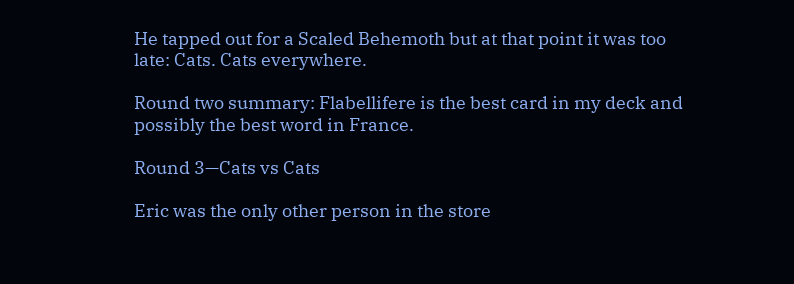He tapped out for a Scaled Behemoth but at that point it was too late: Cats. Cats everywhere.

Round two summary: Flabellifere is the best card in my deck and possibly the best word in France.

Round 3—Cats vs Cats

Eric was the only other person in the store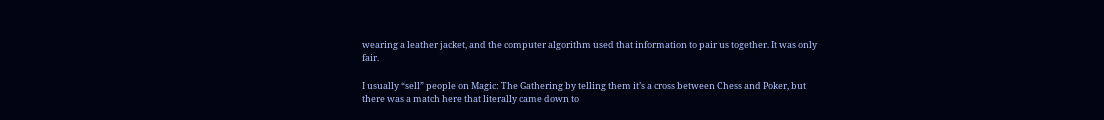wearing a leather jacket, and the computer algorithm used that information to pair us together. It was only fair.

I usually “sell” people on Magic: The Gathering by telling them it’s a cross between Chess and Poker, but there was a match here that literally came down to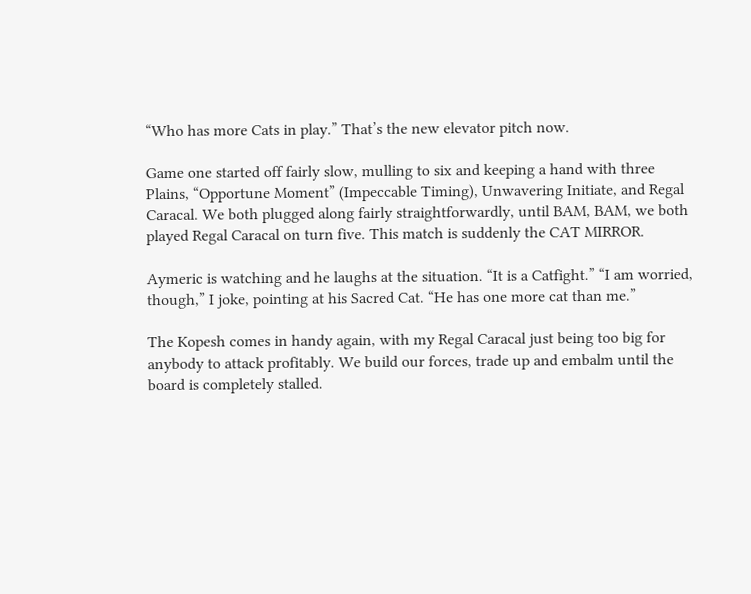“Who has more Cats in play.” That’s the new elevator pitch now.

Game one started off fairly slow, mulling to six and keeping a hand with three Plains, “Opportune Moment” (Impeccable Timing), Unwavering Initiate, and Regal Caracal. We both plugged along fairly straightforwardly, until BAM, BAM, we both played Regal Caracal on turn five. This match is suddenly the CAT MIRROR.

Aymeric is watching and he laughs at the situation. “It is a Catfight.” “I am worried, though,” I joke, pointing at his Sacred Cat. “He has one more cat than me.”

The Kopesh comes in handy again, with my Regal Caracal just being too big for anybody to attack profitably. We build our forces, trade up and embalm until the board is completely stalled.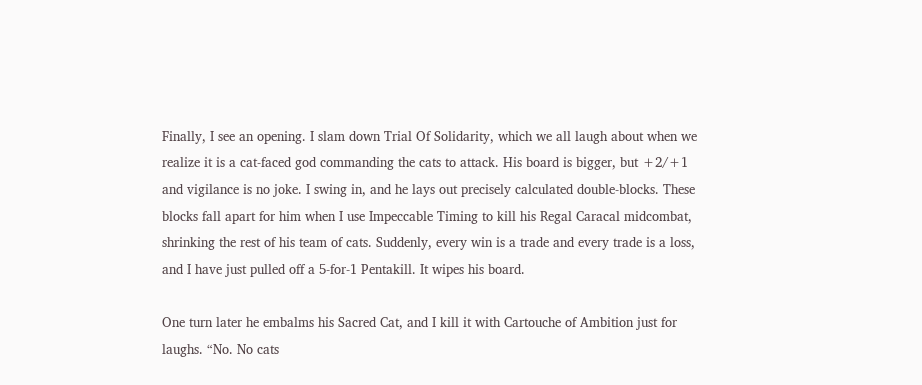Finally, I see an opening. I slam down Trial Of Solidarity, which we all laugh about when we realize it is a cat-faced god commanding the cats to attack. His board is bigger, but +2/+1 and vigilance is no joke. I swing in, and he lays out precisely calculated double-blocks. These blocks fall apart for him when I use Impeccable Timing to kill his Regal Caracal midcombat, shrinking the rest of his team of cats. Suddenly, every win is a trade and every trade is a loss, and I have just pulled off a 5-for-1 Pentakill. It wipes his board.

One turn later he embalms his Sacred Cat, and I kill it with Cartouche of Ambition just for laughs. “No. No cats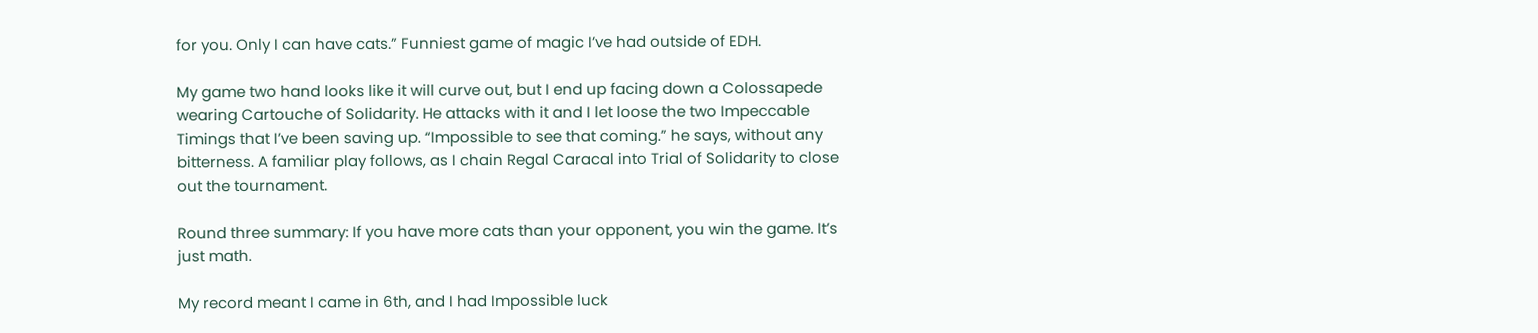for you. Only I can have cats.” Funniest game of magic I’ve had outside of EDH.

My game two hand looks like it will curve out, but I end up facing down a Colossapede wearing Cartouche of Solidarity. He attacks with it and I let loose the two Impeccable Timings that I’ve been saving up. “Impossible to see that coming.” he says, without any bitterness. A familiar play follows, as I chain Regal Caracal into Trial of Solidarity to close out the tournament.

Round three summary: If you have more cats than your opponent, you win the game. It’s just math.

My record meant I came in 6th, and I had Impossible luck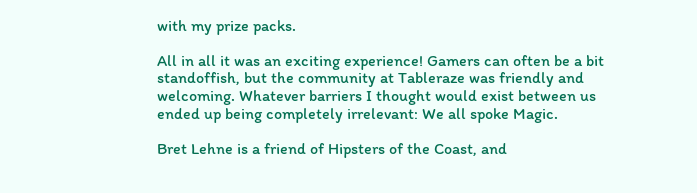with my prize packs.

All in all it was an exciting experience! Gamers can often be a bit standoffish, but the community at Tableraze was friendly and welcoming. Whatever barriers I thought would exist between us ended up being completely irrelevant: We all spoke Magic.

Bret Lehne is a friend of Hipsters of the Coast, and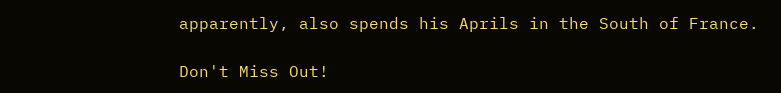apparently, also spends his Aprils in the South of France.

Don't Miss Out!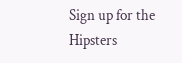Sign up for the Hipsters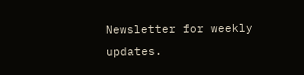Newsletter for weekly updates.